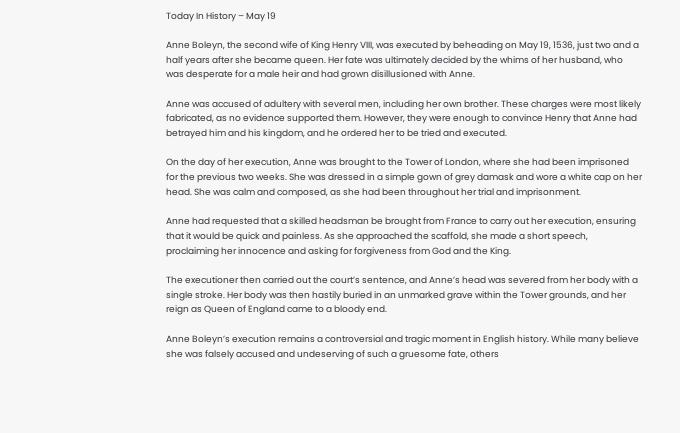Today In History – May 19

Anne Boleyn, the second wife of King Henry VIII, was executed by beheading on May 19, 1536, just two and a half years after she became queen. Her fate was ultimately decided by the whims of her husband, who was desperate for a male heir and had grown disillusioned with Anne.

Anne was accused of adultery with several men, including her own brother. These charges were most likely fabricated, as no evidence supported them. However, they were enough to convince Henry that Anne had betrayed him and his kingdom, and he ordered her to be tried and executed.

On the day of her execution, Anne was brought to the Tower of London, where she had been imprisoned for the previous two weeks. She was dressed in a simple gown of grey damask and wore a white cap on her head. She was calm and composed, as she had been throughout her trial and imprisonment.

Anne had requested that a skilled headsman be brought from France to carry out her execution, ensuring that it would be quick and painless. As she approached the scaffold, she made a short speech, proclaiming her innocence and asking for forgiveness from God and the King.

The executioner then carried out the court’s sentence, and Anne’s head was severed from her body with a single stroke. Her body was then hastily buried in an unmarked grave within the Tower grounds, and her reign as Queen of England came to a bloody end.

Anne Boleyn’s execution remains a controversial and tragic moment in English history. While many believe she was falsely accused and undeserving of such a gruesome fate, others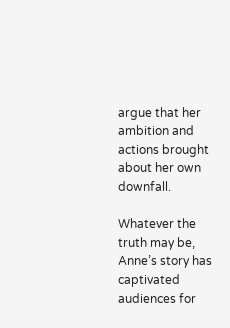argue that her ambition and actions brought about her own downfall.

Whatever the truth may be, Anne’s story has captivated audiences for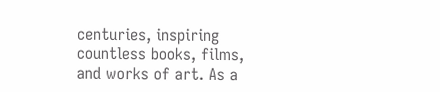centuries, inspiring countless books, films, and works of art. As a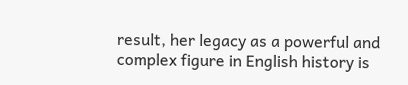result, her legacy as a powerful and complex figure in English history is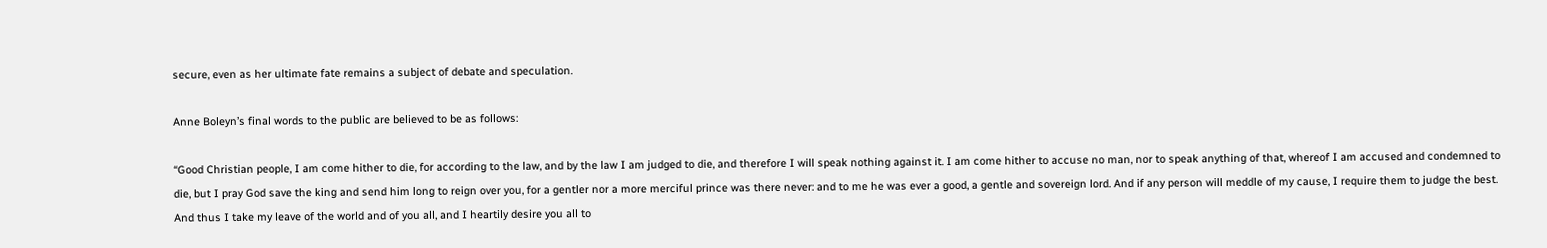secure, even as her ultimate fate remains a subject of debate and speculation.

Anne Boleyn’s final words to the public are believed to be as follows:

“Good Christian people, I am come hither to die, for according to the law, and by the law I am judged to die, and therefore I will speak nothing against it. I am come hither to accuse no man, nor to speak anything of that, whereof I am accused and condemned to die, but I pray God save the king and send him long to reign over you, for a gentler nor a more merciful prince was there never: and to me he was ever a good, a gentle and sovereign lord. And if any person will meddle of my cause, I require them to judge the best. And thus I take my leave of the world and of you all, and I heartily desire you all to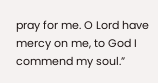pray for me. O Lord have mercy on me, to God I commend my soul.”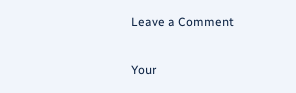Leave a Comment

Your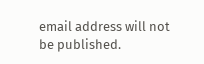email address will not be published.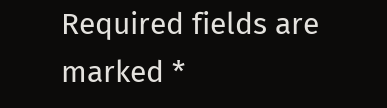Required fields are marked *